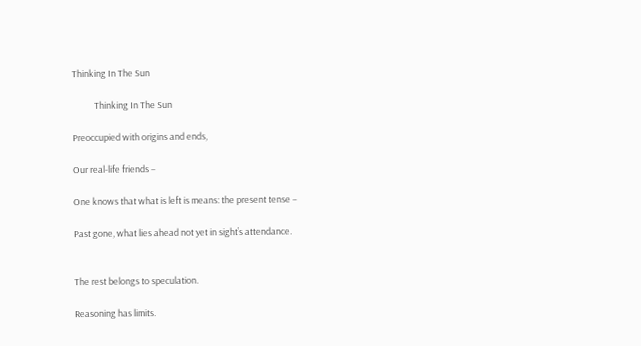Thinking In The Sun

           Thinking In The Sun

Preoccupied with origins and ends,

Our real-life friends –

One knows that what is left is means: the present tense –

Past gone, what lies ahead not yet in sight’s attendance.


The rest belongs to speculation.

Reasoning has limits.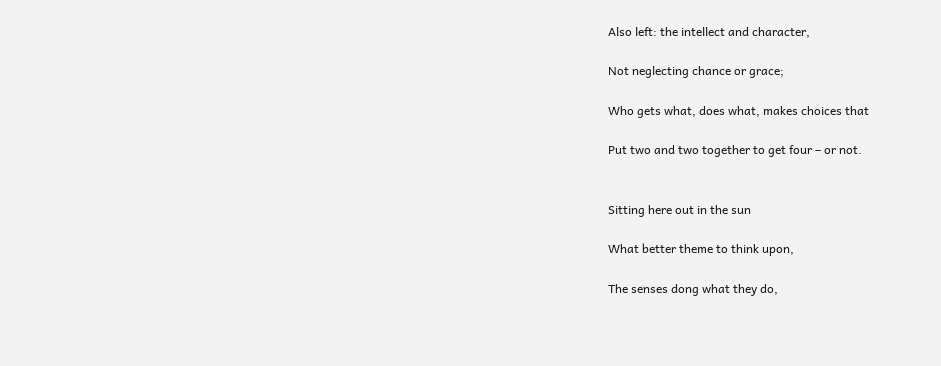Also left: the intellect and character,

Not neglecting chance or grace;

Who gets what, does what, makes choices that

Put two and two together to get four – or not.


Sitting here out in the sun

What better theme to think upon,

The senses dong what they do,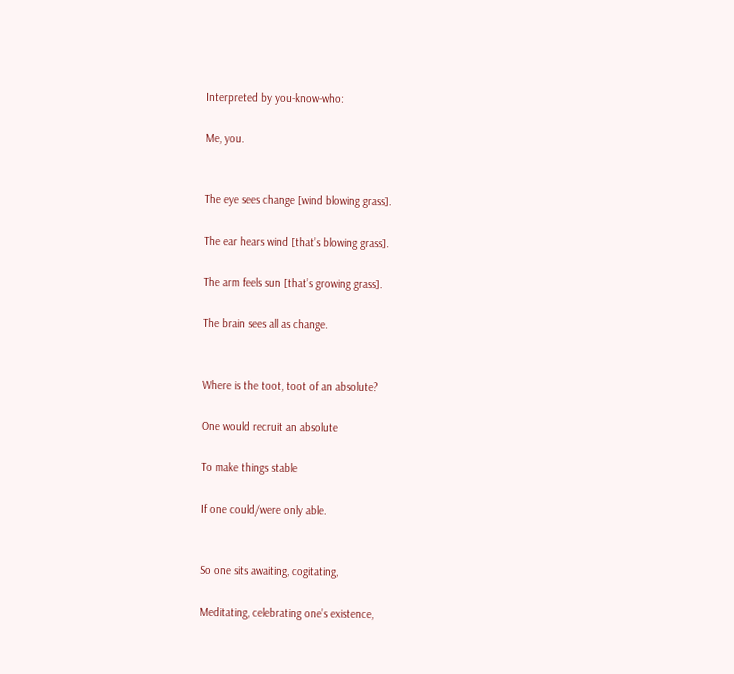Interpreted by you-know-who:

Me, you.


The eye sees change [wind blowing grass].

The ear hears wind [that’s blowing grass].

The arm feels sun [that’s growing grass].

The brain sees all as change.


Where is the toot, toot of an absolute?

One would recruit an absolute

To make things stable

If one could/were only able.


So one sits awaiting, cogitating,

Meditating, celebrating one’s existence,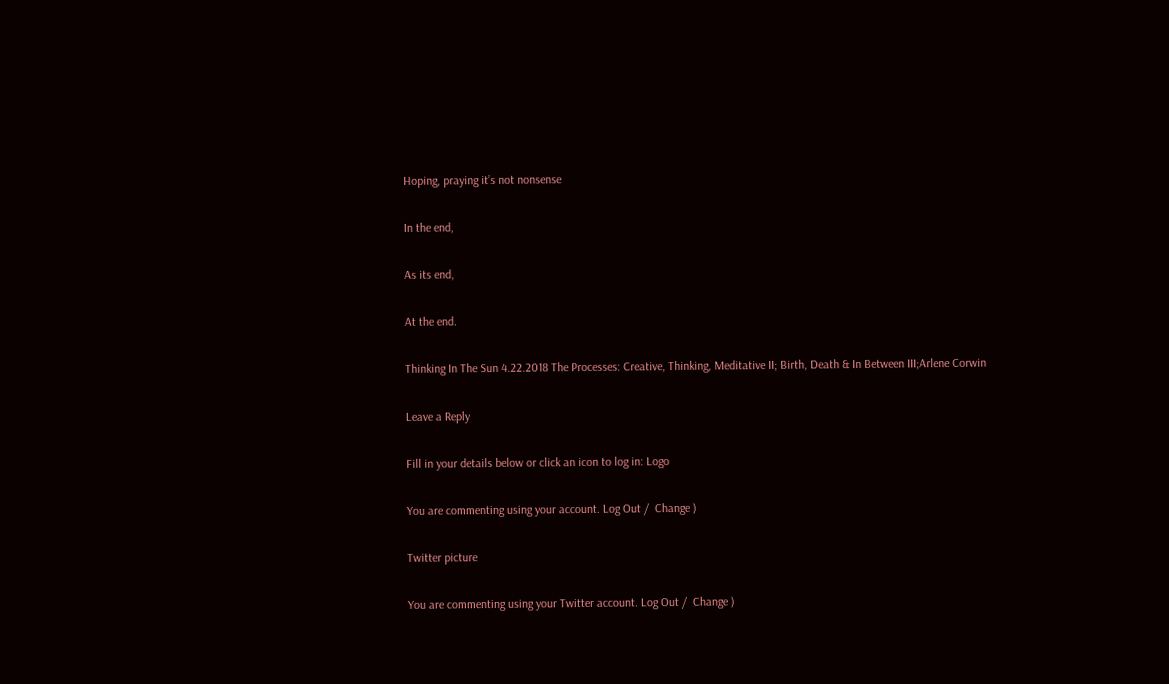Hoping, praying it’s not nonsense

In the end,

As its end,

At the end.

Thinking In The Sun 4.22.2018 The Processes: Creative, Thinking, Meditative II; Birth, Death & In Between III;Arlene Corwin

Leave a Reply

Fill in your details below or click an icon to log in: Logo

You are commenting using your account. Log Out /  Change )

Twitter picture

You are commenting using your Twitter account. Log Out /  Change )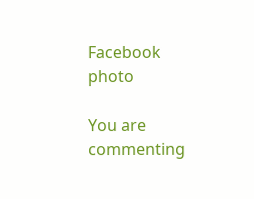Facebook photo

You are commenting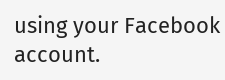using your Facebook account.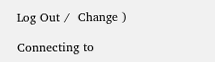Log Out /  Change )

Connecting to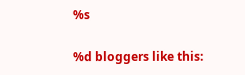%s

%d bloggers like this: